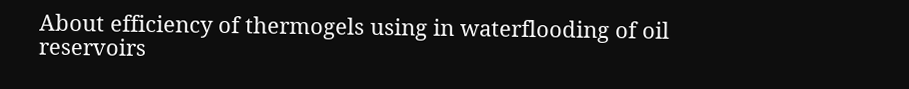About efficiency of thermogels using in waterflooding of oil reservoirs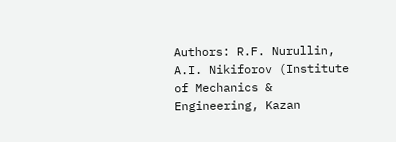Authors: R.F. Nurullin, A.I. Nikiforov (Institute of Mechanics & Engineering, Kazan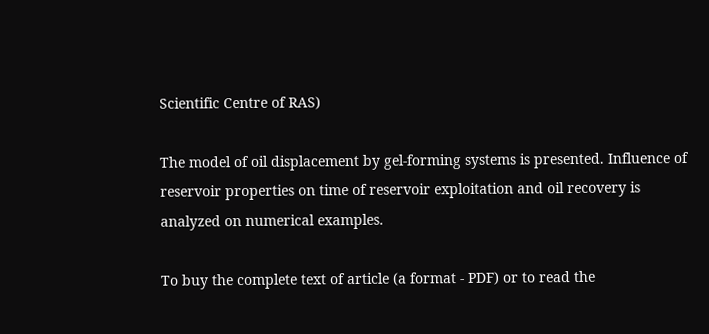Scientific Centre of RAS)

The model of oil displacement by gel-forming systems is presented. Influence of reservoir properties on time of reservoir exploitation and oil recovery is analyzed on numerical examples.

To buy the complete text of article (a format - PDF) or to read the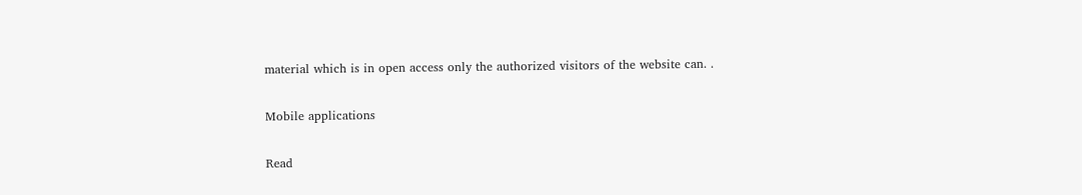material which is in open access only the authorized visitors of the website can. .

Mobile applications

Read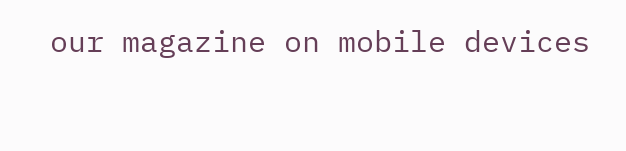our magazine on mobile devices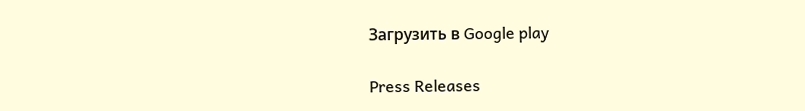Загрузить в Google play

Press Releases